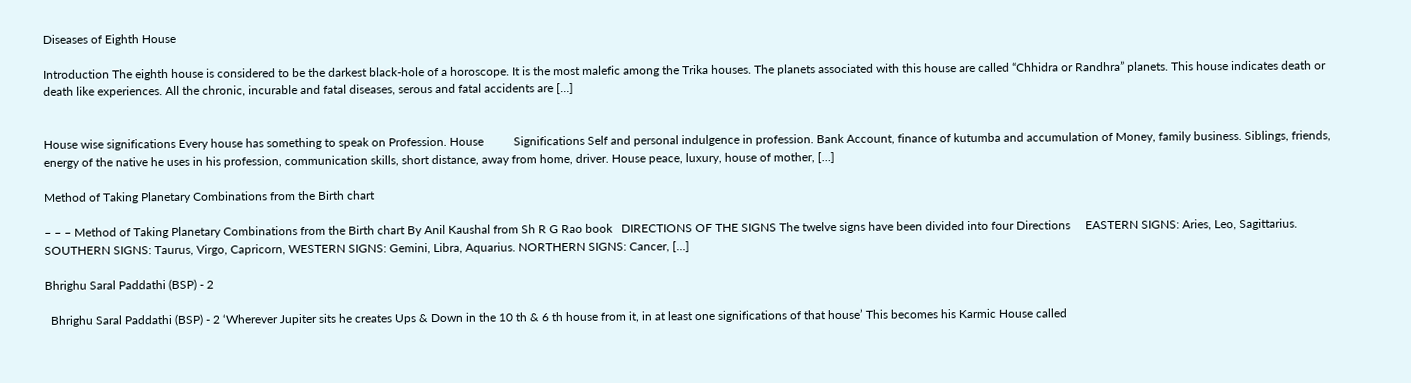Diseases of Eighth House

Introduction The eighth house is considered to be the darkest black-hole of a horoscope. It is the most malefic among the Trika houses. The planets associated with this house are called “Chhidra or Randhra” planets. This house indicates death or death like experiences. All the chronic, incurable and fatal diseases, serous and fatal accidents are […]


House wise significations Every house has something to speak on Profession. House          Significations Self and personal indulgence in profession. Bank Account, finance of kutumba and accumulation of Money, family business. Siblings, friends, energy of the native he uses in his profession, communication skills, short distance, away from home, driver. House peace, luxury, house of mother, […]

Method of Taking Planetary Combinations from the Birth chart

– – – Method of Taking Planetary Combinations from the Birth chart By Anil Kaushal from Sh R G Rao book   DIRECTIONS OF THE SIGNS The twelve signs have been divided into four Directions     EASTERN SIGNS: Aries, Leo, Sagittarius. SOUTHERN SIGNS: Taurus, Virgo, Capricorn, WESTERN SIGNS: Gemini, Libra, Aquarius. NORTHERN SIGNS: Cancer, […]

Bhrighu Saral Paddathi (BSP) ‐ 2

  Bhrighu Saral Paddathi (BSP) ‐ 2 ‘Wherever Jupiter sits he creates Ups & Down in the 10 th & 6 th house from it, in at least one significations of that house’ This becomes his Karmic House called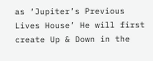as ‘Jupiter’s Previous Lives House’ He will first create Up & Down in the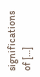significations of […]